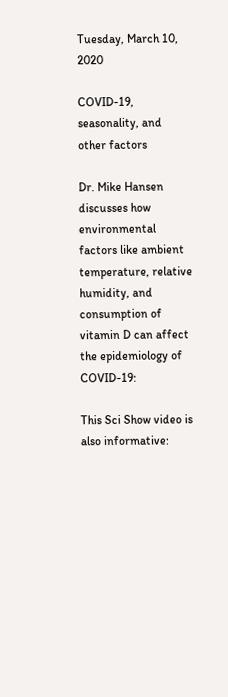Tuesday, March 10, 2020

COVID-19, seasonality, and other factors

Dr. Mike Hansen discusses how environmental factors like ambient temperature, relative humidity, and consumption of vitamin D can affect the epidemiology of COVID-19:

This Sci Show video is also informative: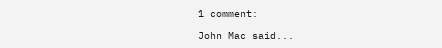1 comment:

John Mac said...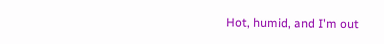Hot, humid, and I'm out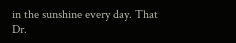in the sunshine every day. That Dr.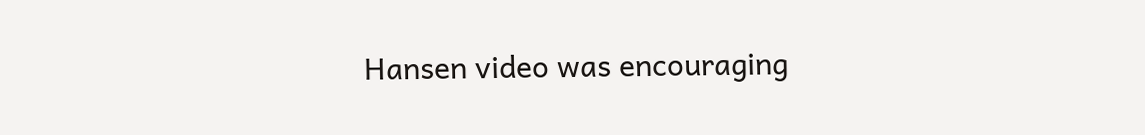Hansen video was encouraging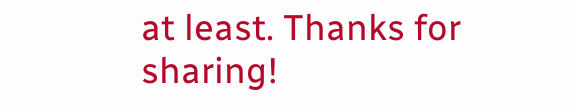at least. Thanks for sharing!